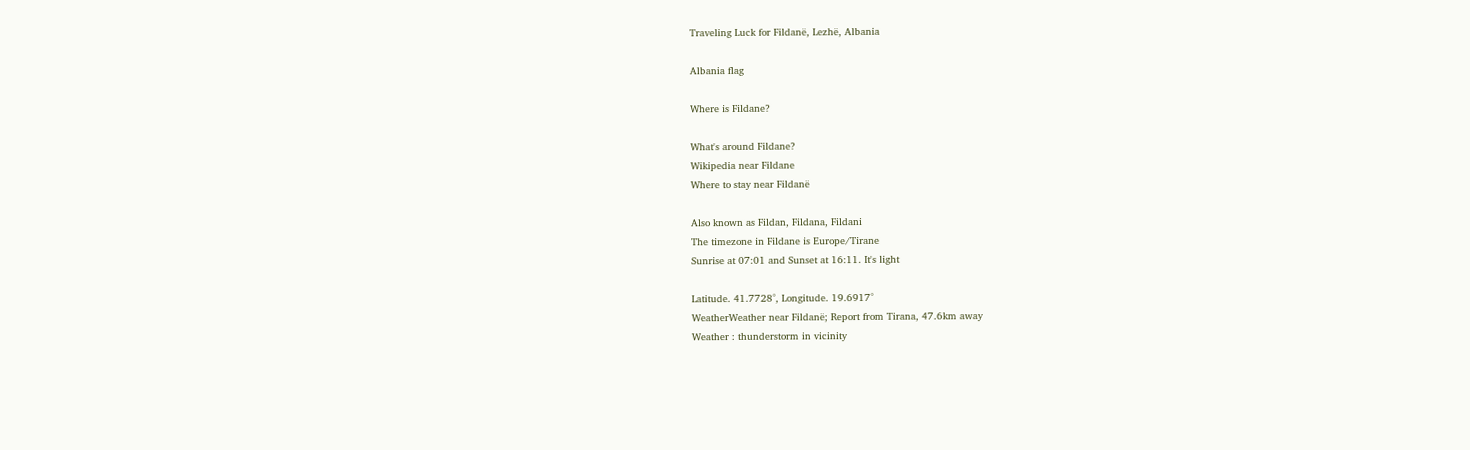Traveling Luck for Fildanë, Lezhë, Albania

Albania flag

Where is Fildane?

What's around Fildane?
Wikipedia near Fildane
Where to stay near Fildanë

Also known as Fildan, Fildana, Fildani
The timezone in Fildane is Europe/Tirane
Sunrise at 07:01 and Sunset at 16:11. It's light

Latitude. 41.7728°, Longitude. 19.6917°
WeatherWeather near Fildanë; Report from Tirana, 47.6km away
Weather : thunderstorm in vicinity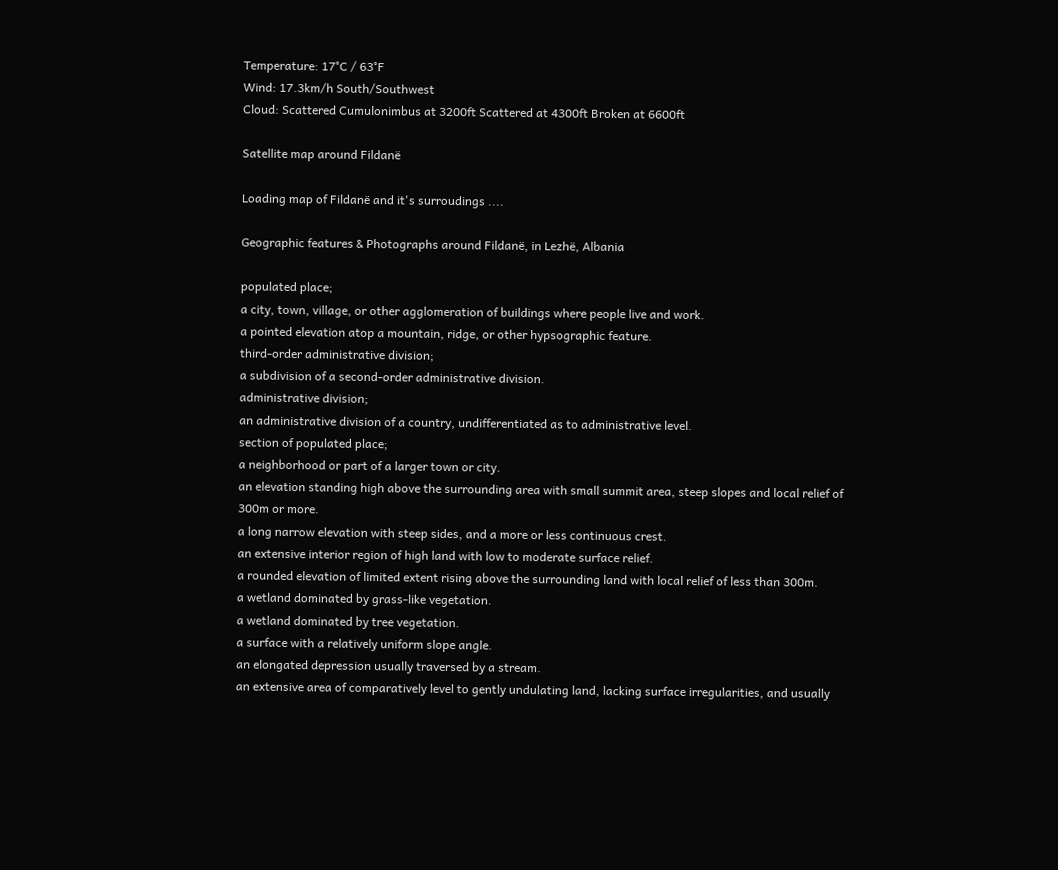Temperature: 17°C / 63°F
Wind: 17.3km/h South/Southwest
Cloud: Scattered Cumulonimbus at 3200ft Scattered at 4300ft Broken at 6600ft

Satellite map around Fildanë

Loading map of Fildanë and it's surroudings ....

Geographic features & Photographs around Fildanë, in Lezhë, Albania

populated place;
a city, town, village, or other agglomeration of buildings where people live and work.
a pointed elevation atop a mountain, ridge, or other hypsographic feature.
third-order administrative division;
a subdivision of a second-order administrative division.
administrative division;
an administrative division of a country, undifferentiated as to administrative level.
section of populated place;
a neighborhood or part of a larger town or city.
an elevation standing high above the surrounding area with small summit area, steep slopes and local relief of 300m or more.
a long narrow elevation with steep sides, and a more or less continuous crest.
an extensive interior region of high land with low to moderate surface relief.
a rounded elevation of limited extent rising above the surrounding land with local relief of less than 300m.
a wetland dominated by grass-like vegetation.
a wetland dominated by tree vegetation.
a surface with a relatively uniform slope angle.
an elongated depression usually traversed by a stream.
an extensive area of comparatively level to gently undulating land, lacking surface irregularities, and usually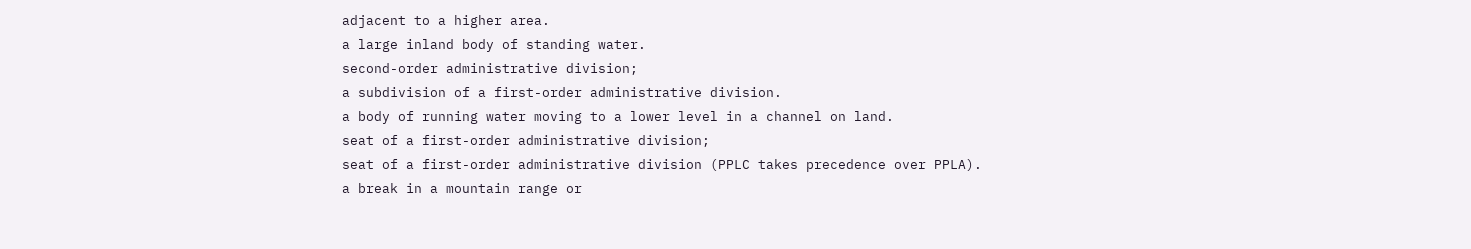adjacent to a higher area.
a large inland body of standing water.
second-order administrative division;
a subdivision of a first-order administrative division.
a body of running water moving to a lower level in a channel on land.
seat of a first-order administrative division;
seat of a first-order administrative division (PPLC takes precedence over PPLA).
a break in a mountain range or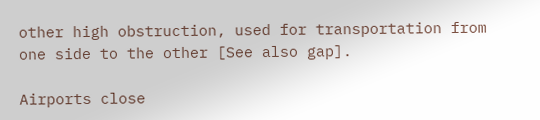other high obstruction, used for transportation from one side to the other [See also gap].

Airports close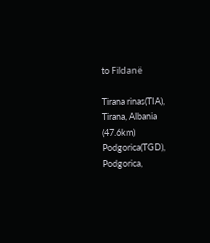to Fildanë

Tirana rinas(TIA), Tirana, Albania (47.6km)
Podgorica(TGD), Podgorica,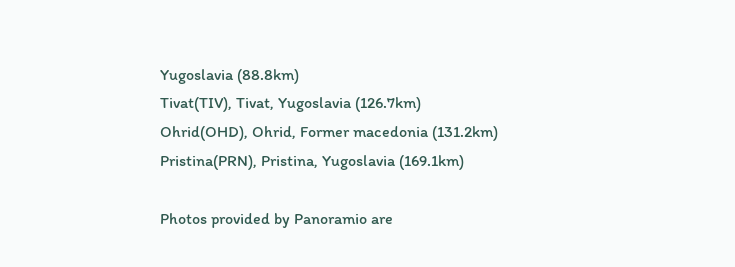Yugoslavia (88.8km)
Tivat(TIV), Tivat, Yugoslavia (126.7km)
Ohrid(OHD), Ohrid, Former macedonia (131.2km)
Pristina(PRN), Pristina, Yugoslavia (169.1km)

Photos provided by Panoramio are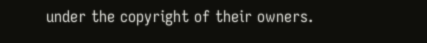under the copyright of their owners.